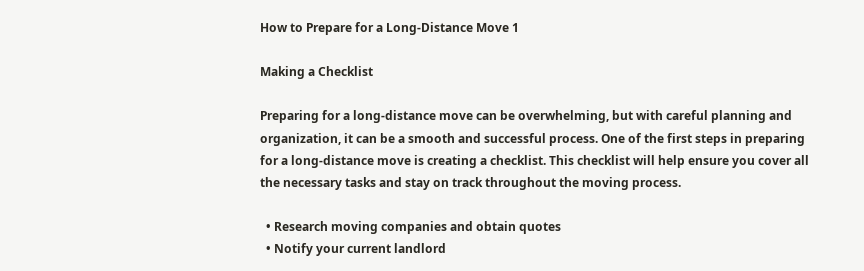How to Prepare for a Long-Distance Move 1

Making a Checklist

Preparing for a long-distance move can be overwhelming, but with careful planning and organization, it can be a smooth and successful process. One of the first steps in preparing for a long-distance move is creating a checklist. This checklist will help ensure you cover all the necessary tasks and stay on track throughout the moving process.

  • Research moving companies and obtain quotes
  • Notify your current landlord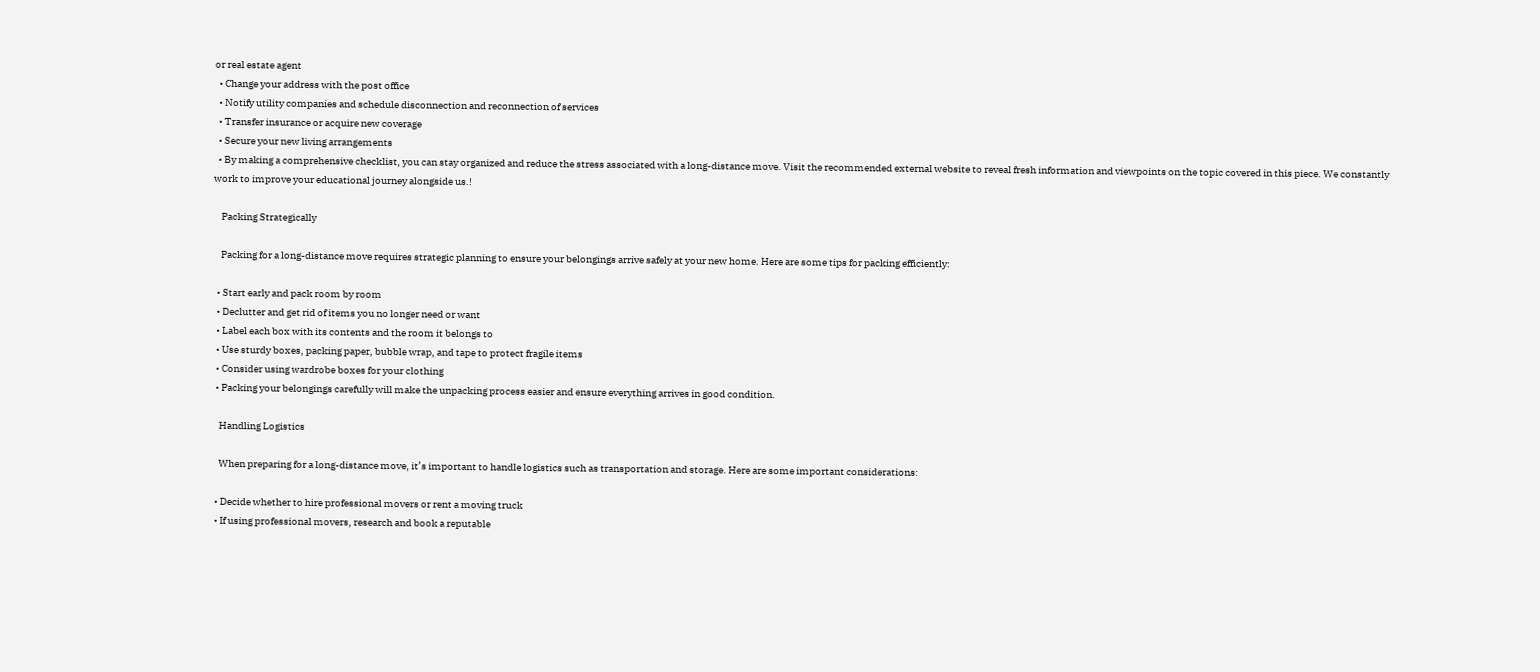or real estate agent
  • Change your address with the post office
  • Notify utility companies and schedule disconnection and reconnection of services
  • Transfer insurance or acquire new coverage
  • Secure your new living arrangements
  • By making a comprehensive checklist, you can stay organized and reduce the stress associated with a long-distance move. Visit the recommended external website to reveal fresh information and viewpoints on the topic covered in this piece. We constantly work to improve your educational journey alongside us.!

    Packing Strategically

    Packing for a long-distance move requires strategic planning to ensure your belongings arrive safely at your new home. Here are some tips for packing efficiently:

  • Start early and pack room by room
  • Declutter and get rid of items you no longer need or want
  • Label each box with its contents and the room it belongs to
  • Use sturdy boxes, packing paper, bubble wrap, and tape to protect fragile items
  • Consider using wardrobe boxes for your clothing
  • Packing your belongings carefully will make the unpacking process easier and ensure everything arrives in good condition.

    Handling Logistics

    When preparing for a long-distance move, it’s important to handle logistics such as transportation and storage. Here are some important considerations:

  • Decide whether to hire professional movers or rent a moving truck
  • If using professional movers, research and book a reputable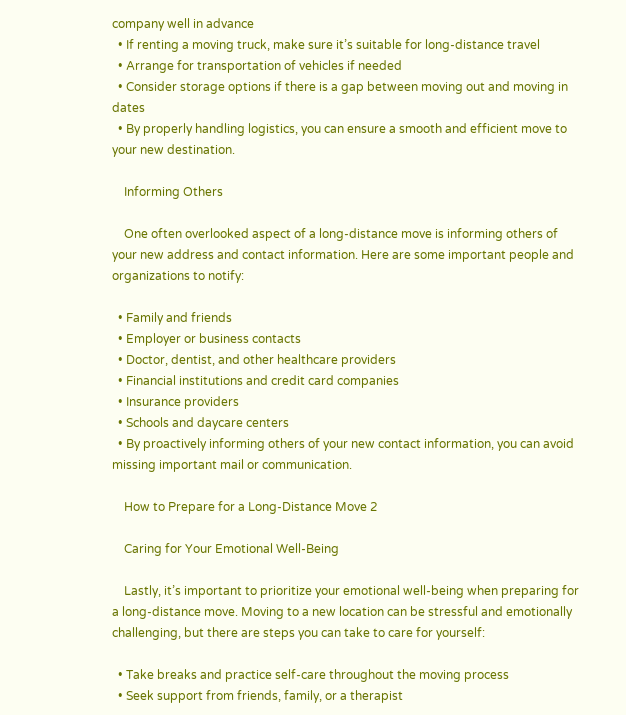company well in advance
  • If renting a moving truck, make sure it’s suitable for long-distance travel
  • Arrange for transportation of vehicles if needed
  • Consider storage options if there is a gap between moving out and moving in dates
  • By properly handling logistics, you can ensure a smooth and efficient move to your new destination.

    Informing Others

    One often overlooked aspect of a long-distance move is informing others of your new address and contact information. Here are some important people and organizations to notify:

  • Family and friends
  • Employer or business contacts
  • Doctor, dentist, and other healthcare providers
  • Financial institutions and credit card companies
  • Insurance providers
  • Schools and daycare centers
  • By proactively informing others of your new contact information, you can avoid missing important mail or communication.

    How to Prepare for a Long-Distance Move 2

    Caring for Your Emotional Well-Being

    Lastly, it’s important to prioritize your emotional well-being when preparing for a long-distance move. Moving to a new location can be stressful and emotionally challenging, but there are steps you can take to care for yourself:

  • Take breaks and practice self-care throughout the moving process
  • Seek support from friends, family, or a therapist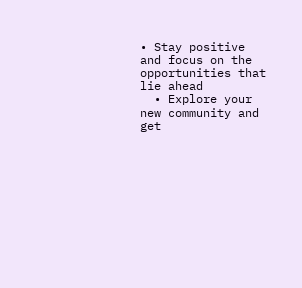• Stay positive and focus on the opportunities that lie ahead
  • Explore your new community and get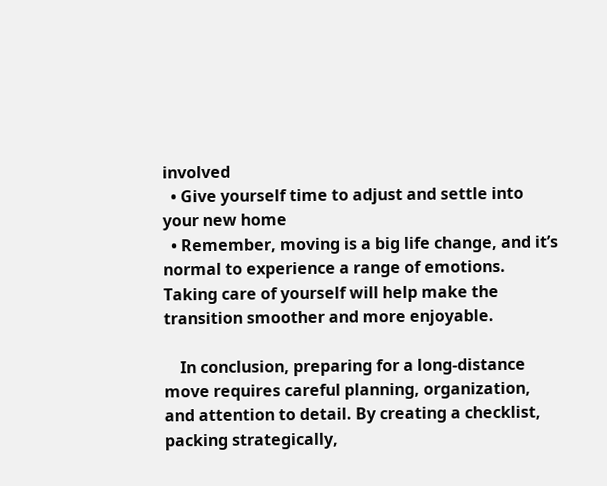involved
  • Give yourself time to adjust and settle into your new home
  • Remember, moving is a big life change, and it’s normal to experience a range of emotions. Taking care of yourself will help make the transition smoother and more enjoyable.

    In conclusion, preparing for a long-distance move requires careful planning, organization, and attention to detail. By creating a checklist, packing strategically,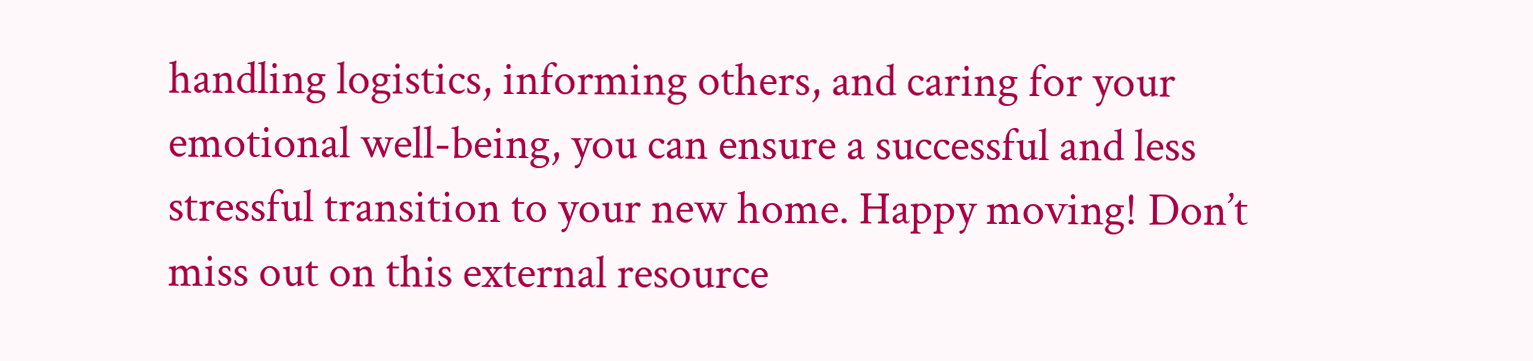handling logistics, informing others, and caring for your emotional well-being, you can ensure a successful and less stressful transition to your new home. Happy moving! Don’t miss out on this external resource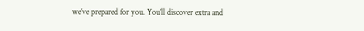we’ve prepared for you. You’ll discover extra and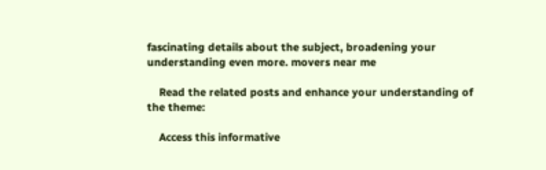fascinating details about the subject, broadening your understanding even more. movers near me

    Read the related posts and enhance your understanding of the theme:

    Access this informative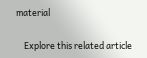material

    Explore this related article